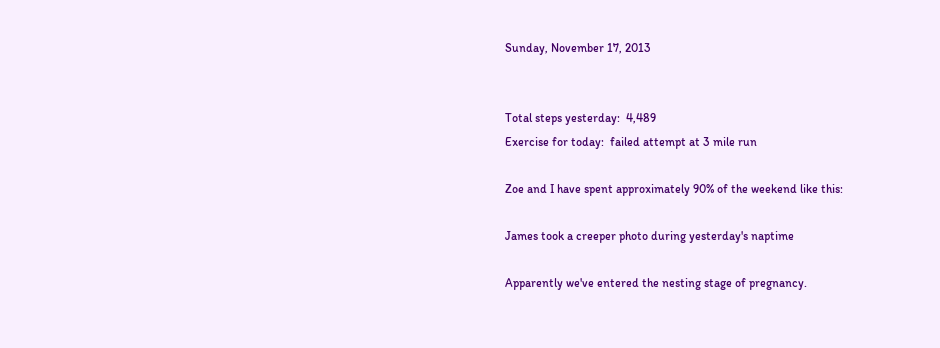Sunday, November 17, 2013


Total steps yesterday:  4,489
Exercise for today:  failed attempt at 3 mile run

Zoe and I have spent approximately 90% of the weekend like this:

James took a creeper photo during yesterday's naptime

Apparently we've entered the nesting stage of pregnancy.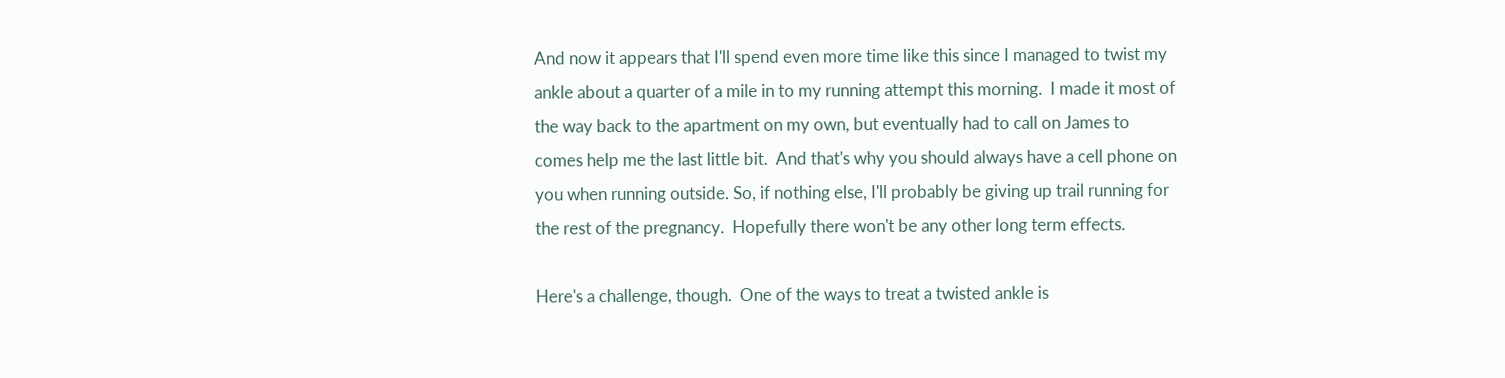And now it appears that I'll spend even more time like this since I managed to twist my ankle about a quarter of a mile in to my running attempt this morning.  I made it most of the way back to the apartment on my own, but eventually had to call on James to comes help me the last little bit.  And that's why you should always have a cell phone on you when running outside. So, if nothing else, I'll probably be giving up trail running for the rest of the pregnancy.  Hopefully there won't be any other long term effects.

Here's a challenge, though.  One of the ways to treat a twisted ankle is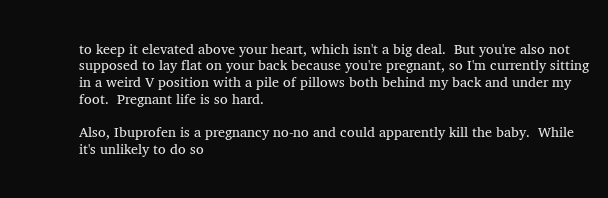to keep it elevated above your heart, which isn't a big deal.  But you're also not supposed to lay flat on your back because you're pregnant, so I'm currently sitting in a weird V position with a pile of pillows both behind my back and under my foot.  Pregnant life is so hard.

Also, Ibuprofen is a pregnancy no-no and could apparently kill the baby.  While it's unlikely to do so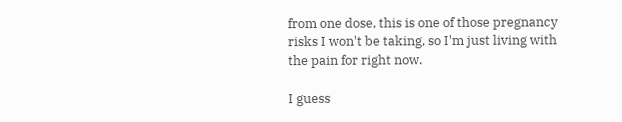from one dose, this is one of those pregnancy risks I won't be taking, so I'm just living with the pain for right now.

I guess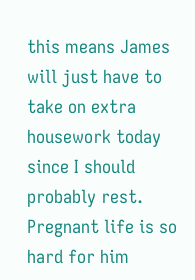this means James will just have to take on extra housework today since I should probably rest.  Pregnant life is so hard for him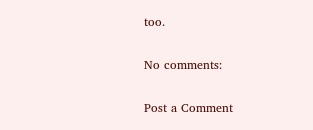too.

No comments:

Post a Comment